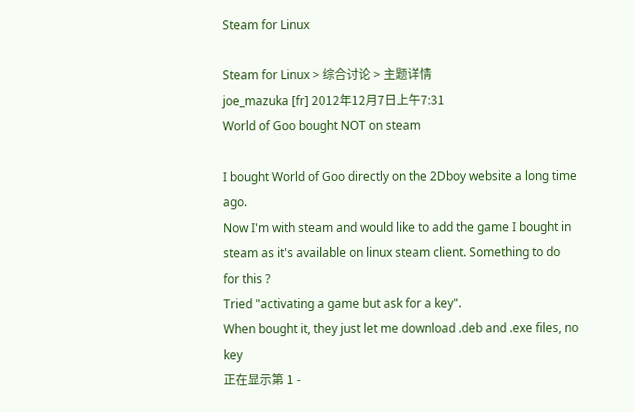Steam for Linux

Steam for Linux > 综合讨论 > 主题详情
joe_mazuka [fr] 2012年12月7日上午7:31
World of Goo bought NOT on steam

I bought World of Goo directly on the 2Dboy website a long time ago.
Now I'm with steam and would like to add the game I bought in steam as it's available on linux steam client. Something to do for this ?
Tried "activating a game but ask for a key".
When bought it, they just let me download .deb and .exe files, no key
正在显示第 1 -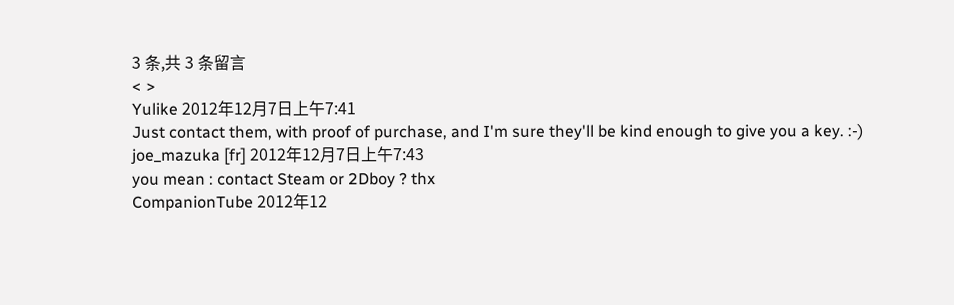3 条,共 3 条留言
< >
Yulike 2012年12月7日上午7:41
Just contact them, with proof of purchase, and I'm sure they'll be kind enough to give you a key. :-)
joe_mazuka [fr] 2012年12月7日上午7:43
you mean : contact Steam or 2Dboy ? thx
CompanionTube 2012年12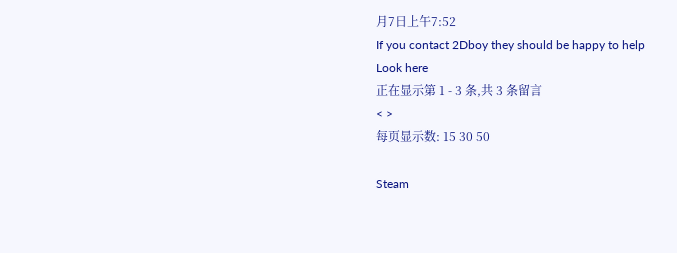月7日上午7:52
If you contact 2Dboy they should be happy to help
Look here
正在显示第 1 - 3 条,共 3 条留言
< >
每页显示数: 15 30 50

Steam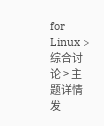for Linux > 综合讨论 > 主题详情
发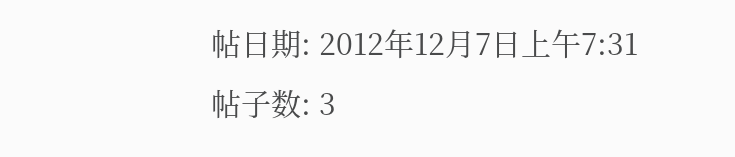帖日期: 2012年12月7日上午7:31
帖子数: 3